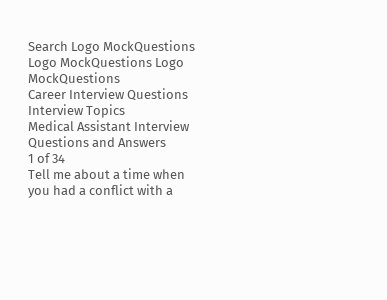Search Logo MockQuestions Logo MockQuestions Logo MockQuestions
Career Interview Questions
Interview Topics
Medical Assistant Interview Questions and Answers
1 of 34
Tell me about a time when you had a conflict with a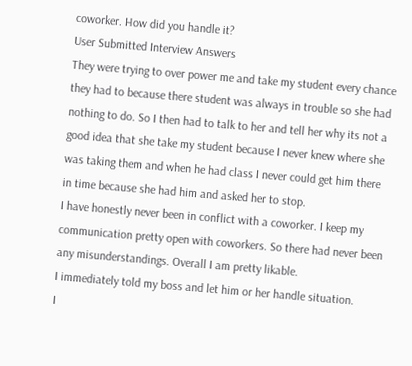coworker. How did you handle it?
User Submitted Interview Answers
They were trying to over power me and take my student every chance they had to because there student was always in trouble so she had nothing to do. So I then had to talk to her and tell her why its not a good idea that she take my student because I never knew where she was taking them and when he had class I never could get him there in time because she had him and asked her to stop.
I have honestly never been in conflict with a coworker. I keep my communication pretty open with coworkers. So there had never been any misunderstandings. Overall I am pretty likable.
I immediately told my boss and let him or her handle situation.
I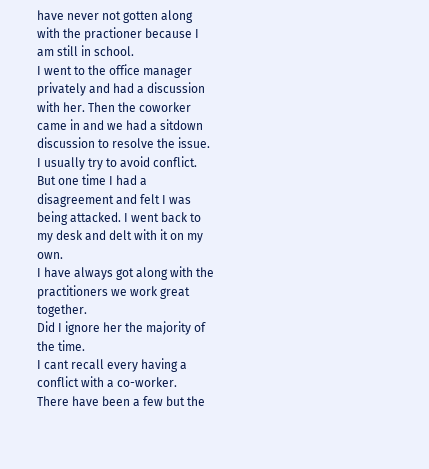have never not gotten along with the practioner because I am still in school.
I went to the office manager privately and had a discussion with her. Then the coworker came in and we had a sitdown discussion to resolve the issue.
I usually try to avoid conflict. But one time I had a disagreement and felt I was being attacked. I went back to my desk and delt with it on my own.
I have always got along with the practitioners we work great together.
Did I ignore her the majority of the time.
I cant recall every having a conflict with a co-worker.
There have been a few but the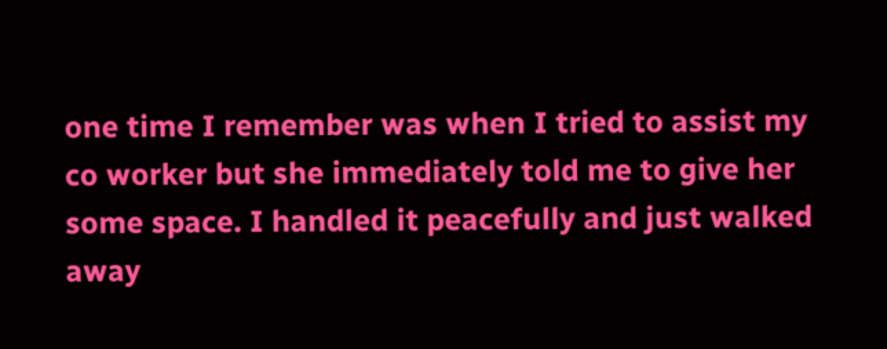one time I remember was when I tried to assist my co worker but she immediately told me to give her some space. I handled it peacefully and just walked away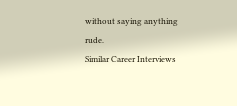without saying anything rude.
Similar Career Interviews